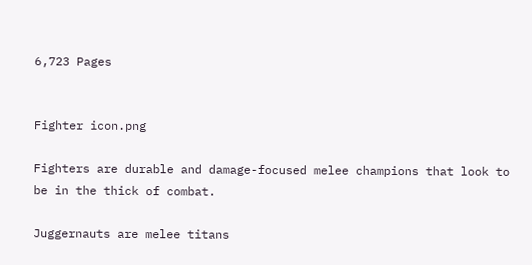6,723 Pages


Fighter icon.png

Fighters are durable and damage-focused melee champions that look to be in the thick of combat.

Juggernauts are melee titans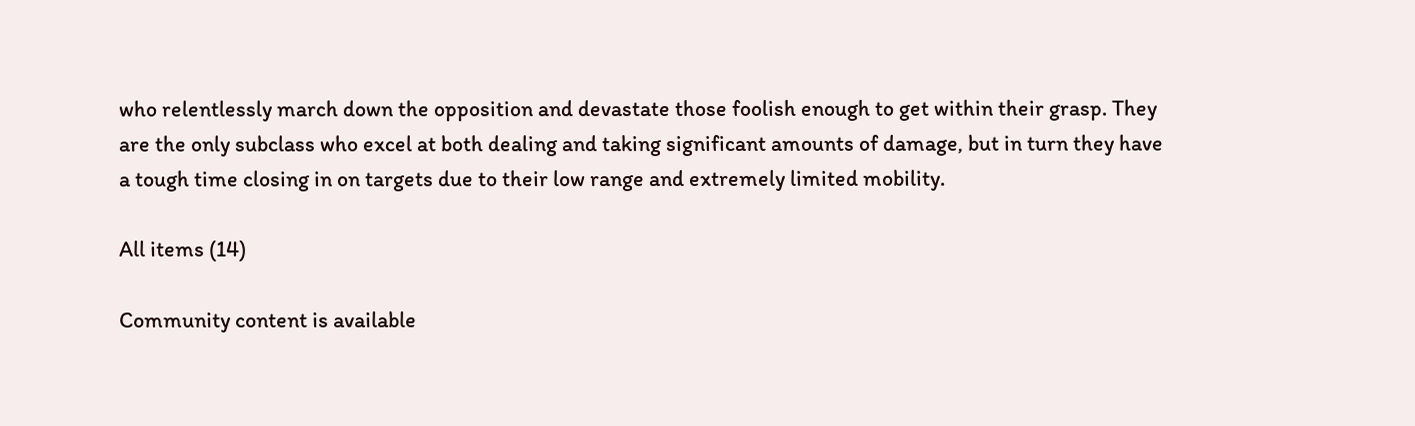who relentlessly march down the opposition and devastate those foolish enough to get within their grasp. They are the only subclass who excel at both dealing and taking significant amounts of damage, but in turn they have a tough time closing in on targets due to their low range and extremely limited mobility.

All items (14)

Community content is available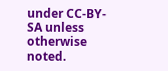under CC-BY-SA unless otherwise noted.